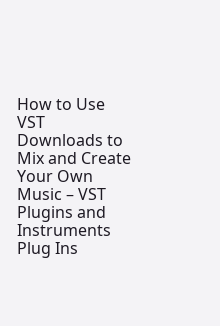How to Use VST Downloads to Mix and Create Your Own Music – VST Plugins and Instruments Plug Ins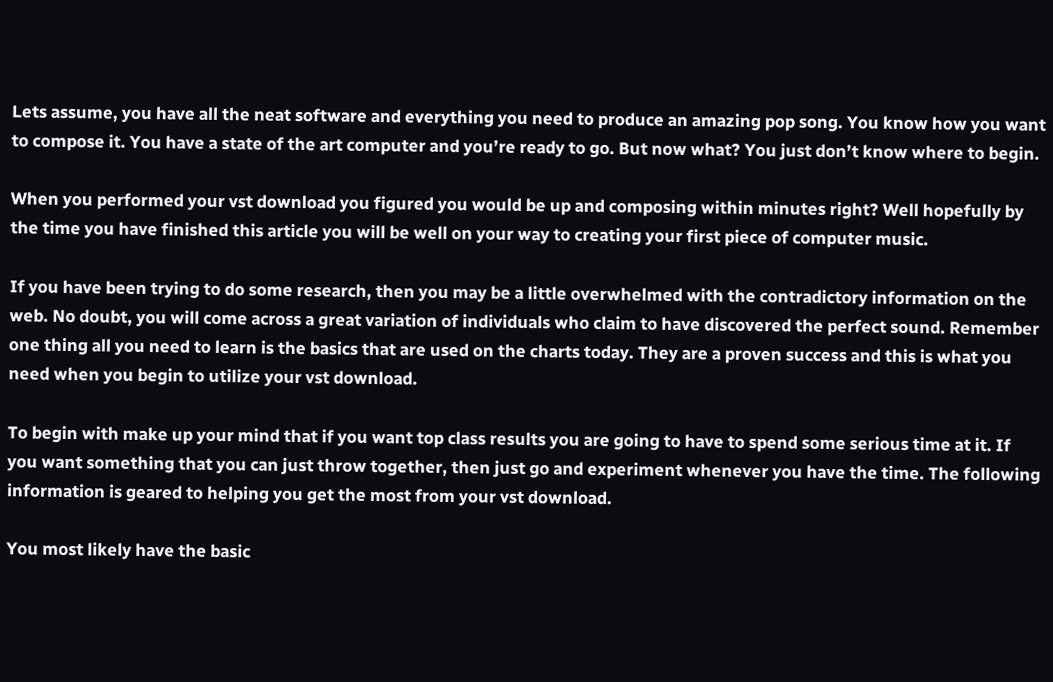Lets assume, you have all the neat software and everything you need to produce an amazing pop song. You know how you want to compose it. You have a state of the art computer and you’re ready to go. But now what? You just don’t know where to begin.

When you performed your vst download you figured you would be up and composing within minutes right? Well hopefully by the time you have finished this article you will be well on your way to creating your first piece of computer music.

If you have been trying to do some research, then you may be a little overwhelmed with the contradictory information on the web. No doubt, you will come across a great variation of individuals who claim to have discovered the perfect sound. Remember one thing all you need to learn is the basics that are used on the charts today. They are a proven success and this is what you need when you begin to utilize your vst download.

To begin with make up your mind that if you want top class results you are going to have to spend some serious time at it. If you want something that you can just throw together, then just go and experiment whenever you have the time. The following information is geared to helping you get the most from your vst download.

You most likely have the basic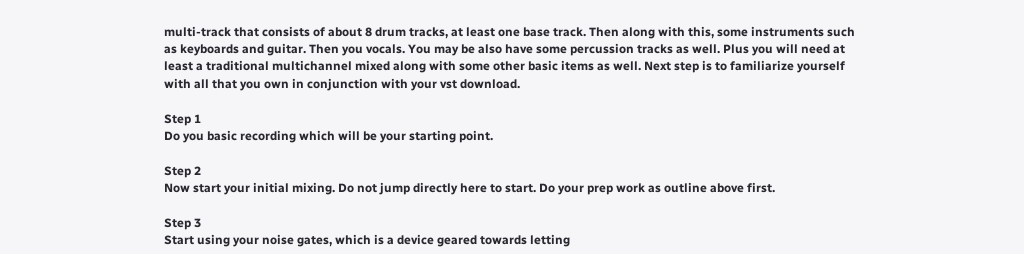multi-track that consists of about 8 drum tracks, at least one base track. Then along with this, some instruments such as keyboards and guitar. Then you vocals. You may be also have some percussion tracks as well. Plus you will need at least a traditional multichannel mixed along with some other basic items as well. Next step is to familiarize yourself with all that you own in conjunction with your vst download.

Step 1
Do you basic recording which will be your starting point.

Step 2
Now start your initial mixing. Do not jump directly here to start. Do your prep work as outline above first.

Step 3
Start using your noise gates, which is a device geared towards letting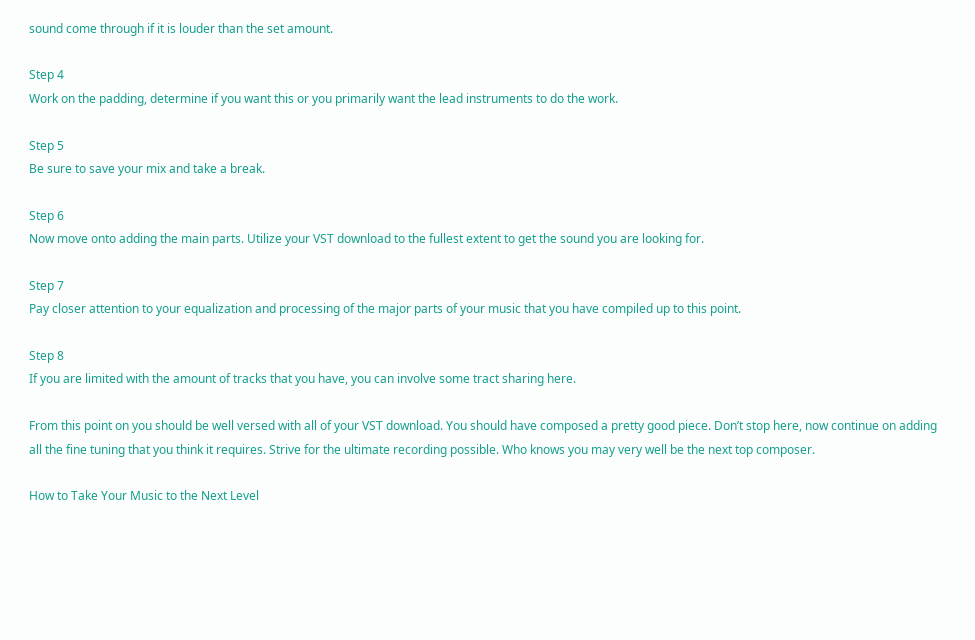sound come through if it is louder than the set amount.

Step 4
Work on the padding, determine if you want this or you primarily want the lead instruments to do the work.

Step 5
Be sure to save your mix and take a break.

Step 6
Now move onto adding the main parts. Utilize your VST download to the fullest extent to get the sound you are looking for.

Step 7
Pay closer attention to your equalization and processing of the major parts of your music that you have compiled up to this point.

Step 8
If you are limited with the amount of tracks that you have, you can involve some tract sharing here.

From this point on you should be well versed with all of your VST download. You should have composed a pretty good piece. Don’t stop here, now continue on adding all the fine tuning that you think it requires. Strive for the ultimate recording possible. Who knows you may very well be the next top composer.

How to Take Your Music to the Next Level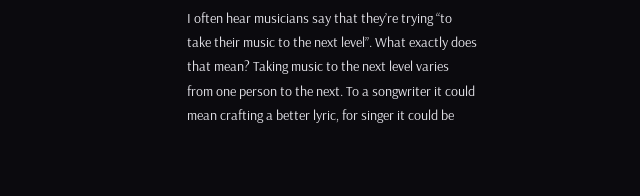I often hear musicians say that they’re trying “to take their music to the next level”. What exactly does that mean? Taking music to the next level varies from one person to the next. To a songwriter it could mean crafting a better lyric, for singer it could be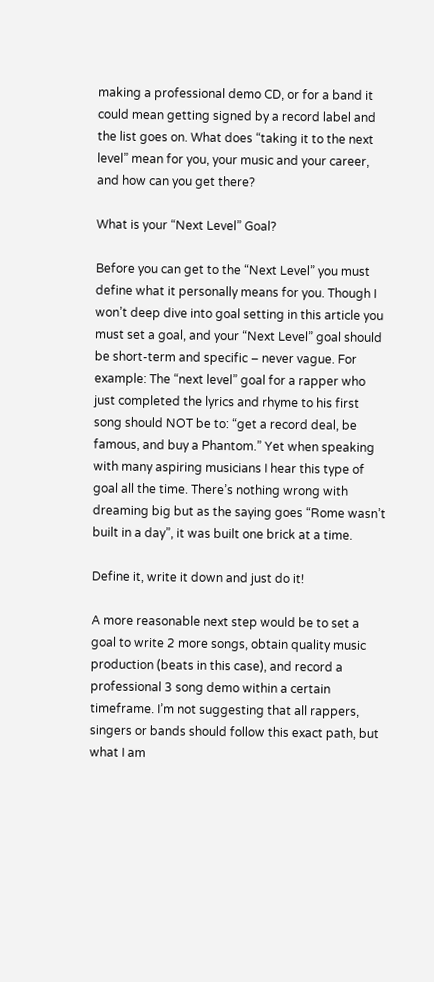making a professional demo CD, or for a band it could mean getting signed by a record label and the list goes on. What does “taking it to the next level” mean for you, your music and your career, and how can you get there?

What is your “Next Level” Goal?

Before you can get to the “Next Level” you must define what it personally means for you. Though I won’t deep dive into goal setting in this article you must set a goal, and your “Next Level” goal should be short-term and specific – never vague. For example: The “next level” goal for a rapper who just completed the lyrics and rhyme to his first song should NOT be to: “get a record deal, be famous, and buy a Phantom.” Yet when speaking with many aspiring musicians I hear this type of goal all the time. There’s nothing wrong with dreaming big but as the saying goes “Rome wasn’t built in a day”, it was built one brick at a time.

Define it, write it down and just do it!

A more reasonable next step would be to set a goal to write 2 more songs, obtain quality music production (beats in this case), and record a professional 3 song demo within a certain timeframe. I’m not suggesting that all rappers, singers or bands should follow this exact path, but what I am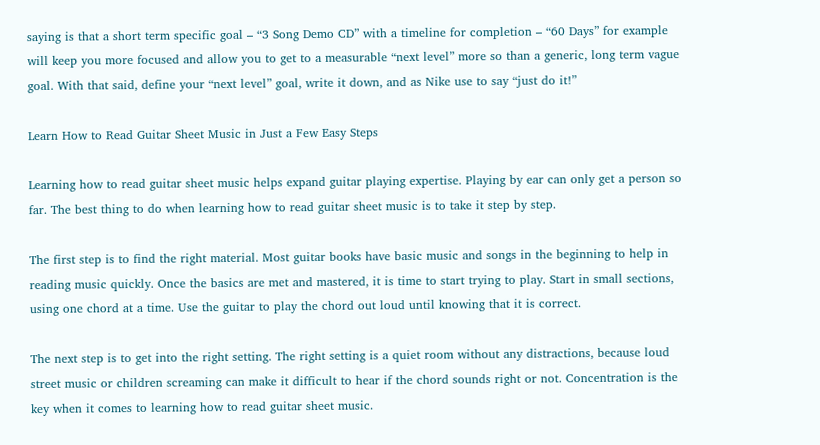saying is that a short term specific goal – “3 Song Demo CD” with a timeline for completion – “60 Days” for example will keep you more focused and allow you to get to a measurable “next level” more so than a generic, long term vague goal. With that said, define your “next level” goal, write it down, and as Nike use to say “just do it!”

Learn How to Read Guitar Sheet Music in Just a Few Easy Steps

Learning how to read guitar sheet music helps expand guitar playing expertise. Playing by ear can only get a person so far. The best thing to do when learning how to read guitar sheet music is to take it step by step.

The first step is to find the right material. Most guitar books have basic music and songs in the beginning to help in reading music quickly. Once the basics are met and mastered, it is time to start trying to play. Start in small sections, using one chord at a time. Use the guitar to play the chord out loud until knowing that it is correct.

The next step is to get into the right setting. The right setting is a quiet room without any distractions, because loud street music or children screaming can make it difficult to hear if the chord sounds right or not. Concentration is the key when it comes to learning how to read guitar sheet music.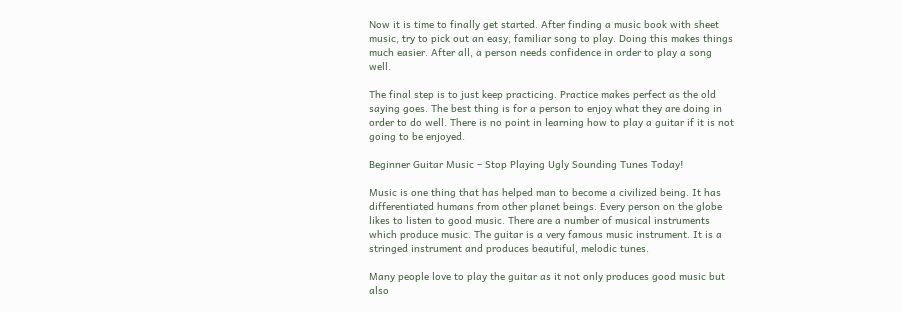Now it is time to finally get started. After finding a music book with sheet music, try to pick out an easy, familiar song to play. Doing this makes things much easier. After all, a person needs confidence in order to play a song well.

The final step is to just keep practicing. Practice makes perfect as the old saying goes. The best thing is for a person to enjoy what they are doing in order to do well. There is no point in learning how to play a guitar if it is not going to be enjoyed.

Beginner Guitar Music – Stop Playing Ugly Sounding Tunes Today!

Music is one thing that has helped man to become a civilized being. It has differentiated humans from other planet beings. Every person on the globe likes to listen to good music. There are a number of musical instruments which produce music. The guitar is a very famous music instrument. It is a stringed instrument and produces beautiful, melodic tunes.

Many people love to play the guitar as it not only produces good music but also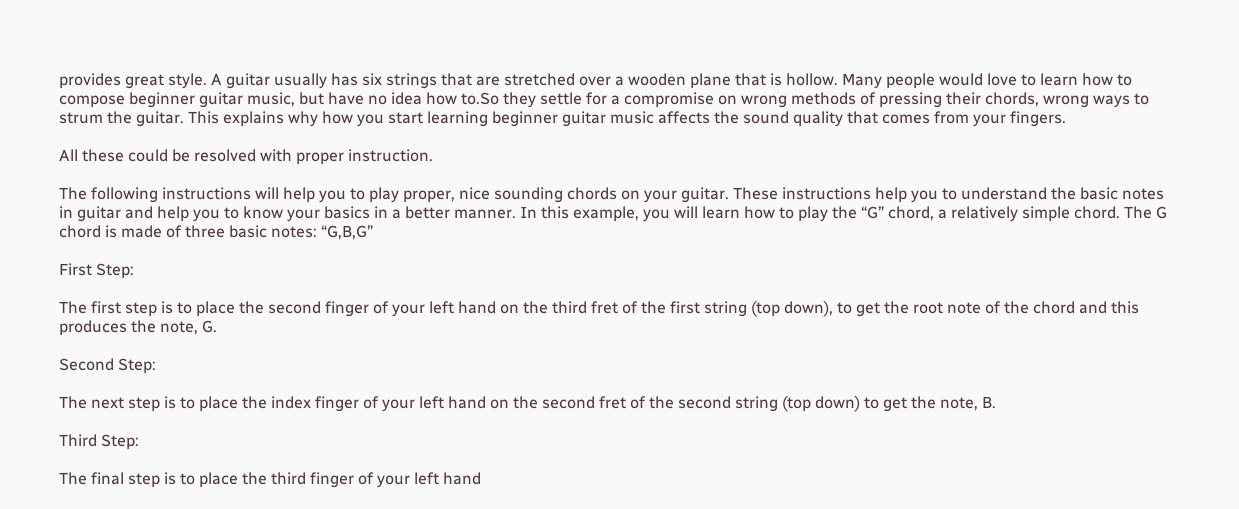provides great style. A guitar usually has six strings that are stretched over a wooden plane that is hollow. Many people would love to learn how to compose beginner guitar music, but have no idea how to.So they settle for a compromise on wrong methods of pressing their chords, wrong ways to strum the guitar. This explains why how you start learning beginner guitar music affects the sound quality that comes from your fingers.

All these could be resolved with proper instruction.

The following instructions will help you to play proper, nice sounding chords on your guitar. These instructions help you to understand the basic notes in guitar and help you to know your basics in a better manner. In this example, you will learn how to play the “G” chord, a relatively simple chord. The G chord is made of three basic notes: “G,B,G”

First Step:

The first step is to place the second finger of your left hand on the third fret of the first string (top down), to get the root note of the chord and this produces the note, G.

Second Step:

The next step is to place the index finger of your left hand on the second fret of the second string (top down) to get the note, B.

Third Step:

The final step is to place the third finger of your left hand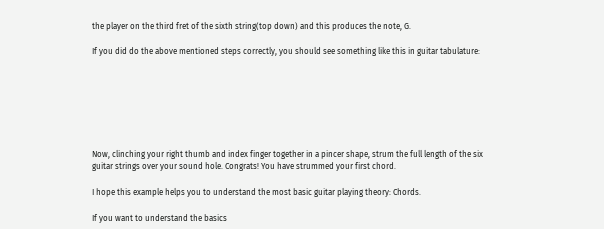the player on the third fret of the sixth string(top down) and this produces the note, G.

If you did do the above mentioned steps correctly, you should see something like this in guitar tabulature:







Now, clinching your right thumb and index finger together in a pincer shape, strum the full length of the six guitar strings over your sound hole. Congrats! You have strummed your first chord.

I hope this example helps you to understand the most basic guitar playing theory: Chords.

If you want to understand the basics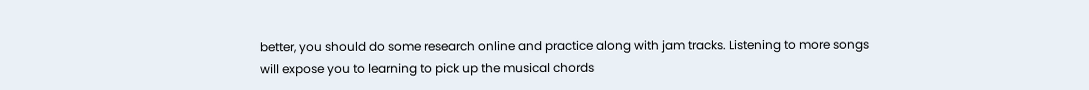better, you should do some research online and practice along with jam tracks. Listening to more songs will expose you to learning to pick up the musical chords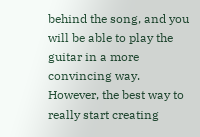behind the song, and you will be able to play the guitar in a more convincing way. However, the best way to really start creating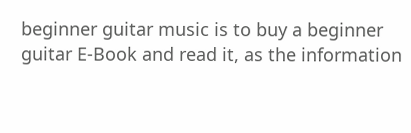beginner guitar music is to buy a beginner guitar E-Book and read it, as the information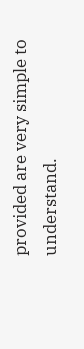provided are very simple to understand.